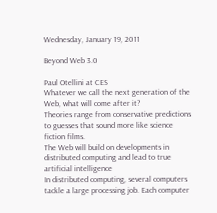Wednesday, January 19, 2011

Beyond Web 3.0

Paul Otellini at CES
Whatever we call the next generation of the Web, what will come after it?
Theories range from conservative predictions to guesses that sound more like science fiction films.
The Web will build on developments in distributed computing and lead to true artificial intelligence
In distributed computing, several computers tackle a large processing job. Each computer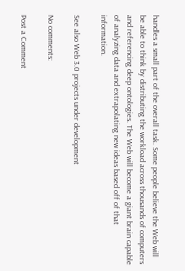handles a small part of the overall task. Some people believe the Web will be able to think by distributing the workload across thousands of computers and referencing deep ontologies. The Web will become a giant brain capable of analyzing data and extrapolating new ideas based off of that information.

See also Web 3.0 projects under development

No comments:

Post a Comment